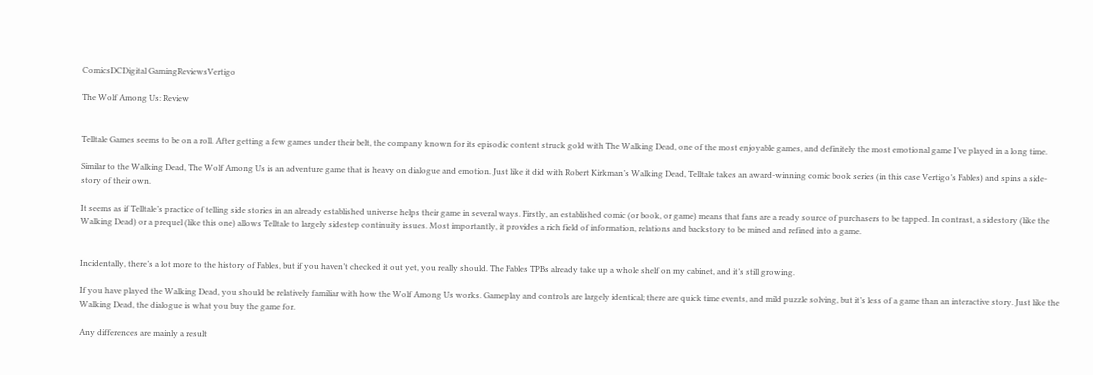ComicsDCDigital GamingReviewsVertigo

The Wolf Among Us: Review


Telltale Games seems to be on a roll. After getting a few games under their belt, the company known for its episodic content struck gold with The Walking Dead, one of the most enjoyable games, and definitely the most emotional game I’ve played in a long time.

Similar to the Walking Dead, The Wolf Among Us is an adventure game that is heavy on dialogue and emotion. Just like it did with Robert Kirkman’s Walking Dead, Telltale takes an award-winning comic book series (in this case Vertigo’s Fables) and spins a side-story of their own.

It seems as if Telltale’s practice of telling side stories in an already established universe helps their game in several ways. Firstly, an established comic (or book, or game) means that fans are a ready source of purchasers to be tapped. In contrast, a sidestory (like the Walking Dead) or a prequel (like this one) allows Telltale to largely sidestep continuity issues. Most importantly, it provides a rich field of information, relations and backstory to be mined and refined into a game.


Incidentally, there’s a lot more to the history of Fables, but if you haven’t checked it out yet, you really should. The Fables TPBs already take up a whole shelf on my cabinet, and it’s still growing.

If you have played the Walking Dead, you should be relatively familiar with how the Wolf Among Us works. Gameplay and controls are largely identical; there are quick time events, and mild puzzle solving, but it’s less of a game than an interactive story. Just like the Walking Dead, the dialogue is what you buy the game for.

Any differences are mainly a result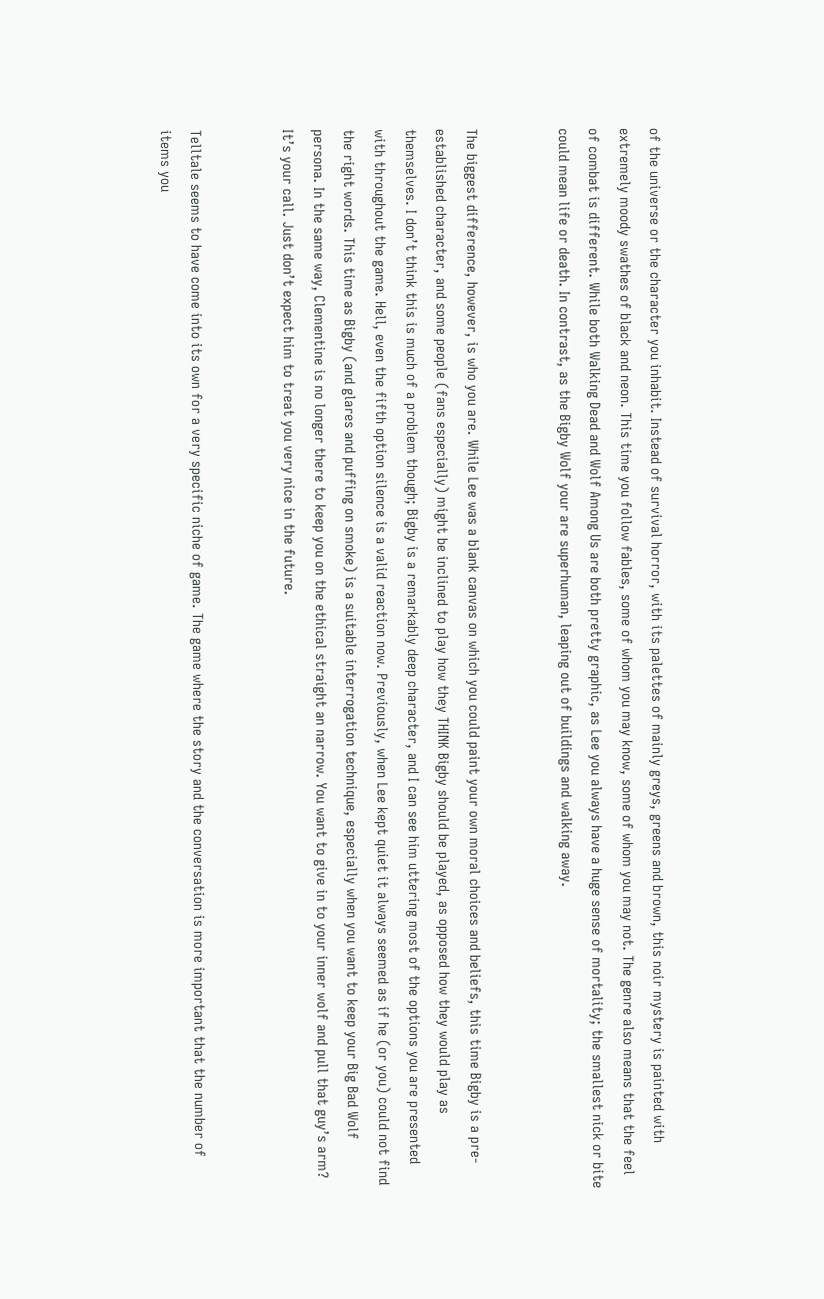of the universe or the character you inhabit. Instead of survival horror, with its palettes of mainly greys, greens and brown, this noir mystery is painted with extremely moody swathes of black and neon. This time you follow fables, some of whom you may know, some of whom you may not. The genre also means that the feel of combat is different. While both Walking Dead and Wolf Among Us are both pretty graphic, as Lee you always have a huge sense of mortality; the smallest nick or bite could mean life or death. In contrast, as the Bigby Wolf your are superhuman, leaping out of buildings and walking away.


The biggest difference, however, is who you are. While Lee was a blank canvas on which you could paint your own moral choices and beliefs, this time Bigby is a pre-established character, and some people (fans especially) might be inclined to play how they THINK Bigby should be played, as opposed how they would play as themselves. I don’t think this is much of a problem though; Bigby is a remarkably deep character, and I can see him uttering most of the options you are presented with throughout the game. Hell, even the fifth option silence is a valid reaction now. Previously, when Lee kept quiet it always seemed as if he (or you) could not find the right words. This time as Bigby (and glares and puffing on smoke) is a suitable interrogation technique, especially when you want to keep your Big Bad Wolf persona. In the same way, Clementine is no longer there to keep you on the ethical straight an narrow. You want to give in to your inner wolf and pull that guy’s arm? It’s your call. Just don’t expect him to treat you very nice in the future.


Telltale seems to have come into its own for a very specific niche of game. The game where the story and the conversation is more important that the number of items you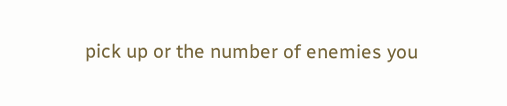pick up or the number of enemies you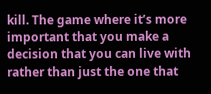kill. The game where it’s more important that you make a decision that you can live with rather than just the one that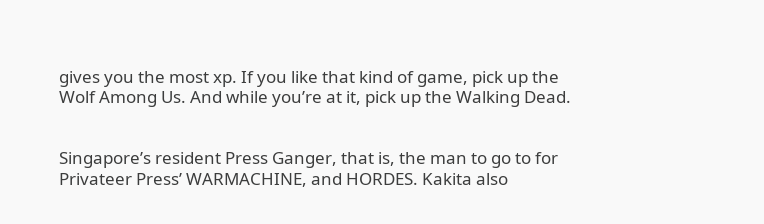gives you the most xp. If you like that kind of game, pick up the Wolf Among Us. And while you’re at it, pick up the Walking Dead.


Singapore’s resident Press Ganger, that is, the man to go to for Privateer Press’ WARMACHINE, and HORDES. Kakita also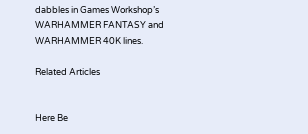dabbles in Games Workshop’s WARHAMMER FANTASY and WARHAMMER 40K lines.

Related Articles


Here Be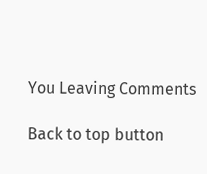You Leaving Comments

Back to top button